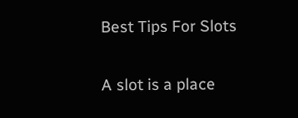Best Tips For Slots

A slot is a place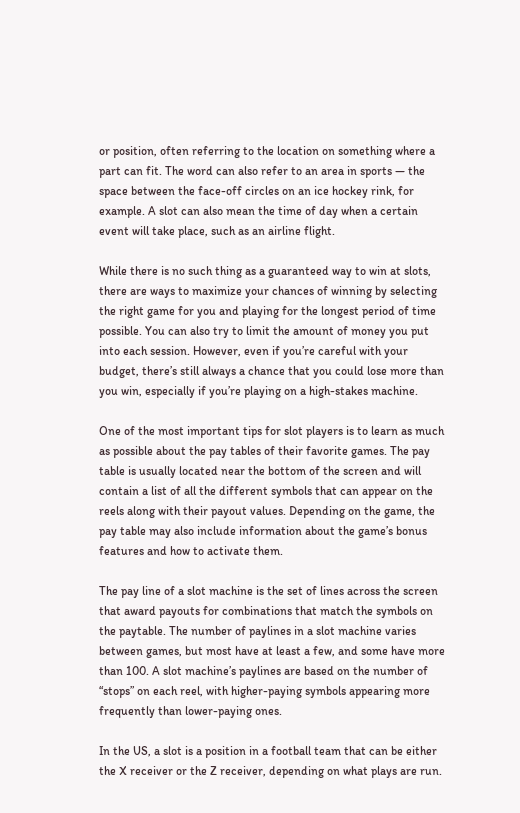or position, often referring to the location on something where a part can fit. The word can also refer to an area in sports — the space between the face-off circles on an ice hockey rink, for example. A slot can also mean the time of day when a certain event will take place, such as an airline flight.

While there is no such thing as a guaranteed way to win at slots, there are ways to maximize your chances of winning by selecting the right game for you and playing for the longest period of time possible. You can also try to limit the amount of money you put into each session. However, even if you’re careful with your budget, there’s still always a chance that you could lose more than you win, especially if you’re playing on a high-stakes machine.

One of the most important tips for slot players is to learn as much as possible about the pay tables of their favorite games. The pay table is usually located near the bottom of the screen and will contain a list of all the different symbols that can appear on the reels along with their payout values. Depending on the game, the pay table may also include information about the game’s bonus features and how to activate them.

The pay line of a slot machine is the set of lines across the screen that award payouts for combinations that match the symbols on the paytable. The number of paylines in a slot machine varies between games, but most have at least a few, and some have more than 100. A slot machine’s paylines are based on the number of “stops” on each reel, with higher-paying symbols appearing more frequently than lower-paying ones.

In the US, a slot is a position in a football team that can be either the X receiver or the Z receiver, depending on what plays are run.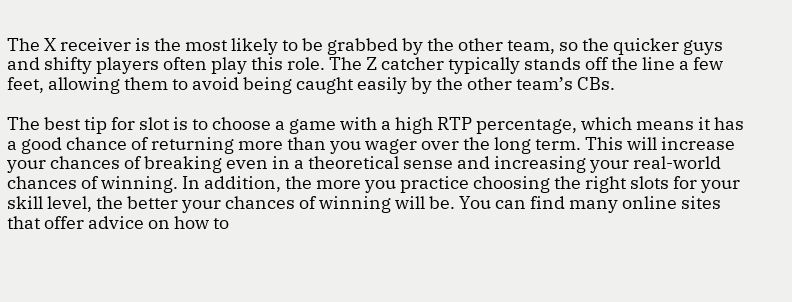The X receiver is the most likely to be grabbed by the other team, so the quicker guys and shifty players often play this role. The Z catcher typically stands off the line a few feet, allowing them to avoid being caught easily by the other team’s CBs.

The best tip for slot is to choose a game with a high RTP percentage, which means it has a good chance of returning more than you wager over the long term. This will increase your chances of breaking even in a theoretical sense and increasing your real-world chances of winning. In addition, the more you practice choosing the right slots for your skill level, the better your chances of winning will be. You can find many online sites that offer advice on how to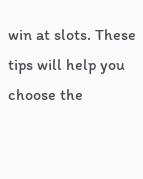win at slots. These tips will help you choose the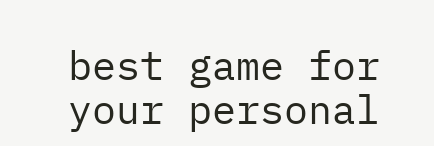best game for your personal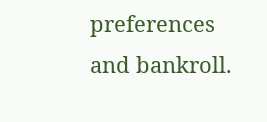preferences and bankroll.